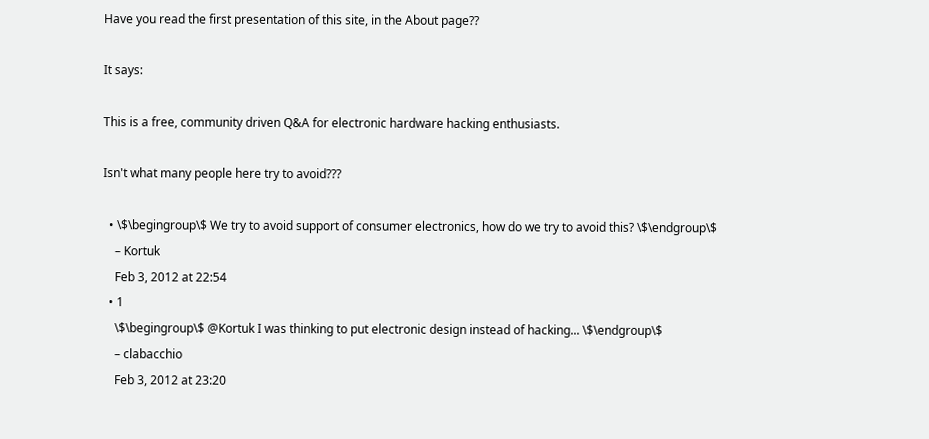Have you read the first presentation of this site, in the About page??

It says:

This is a free, community driven Q&A for electronic hardware hacking enthusiasts.

Isn't what many people here try to avoid???

  • \$\begingroup\$ We try to avoid support of consumer electronics, how do we try to avoid this? \$\endgroup\$
    – Kortuk
    Feb 3, 2012 at 22:54
  • 1
    \$\begingroup\$ @Kortuk I was thinking to put electronic design instead of hacking... \$\endgroup\$
    – clabacchio
    Feb 3, 2012 at 23:20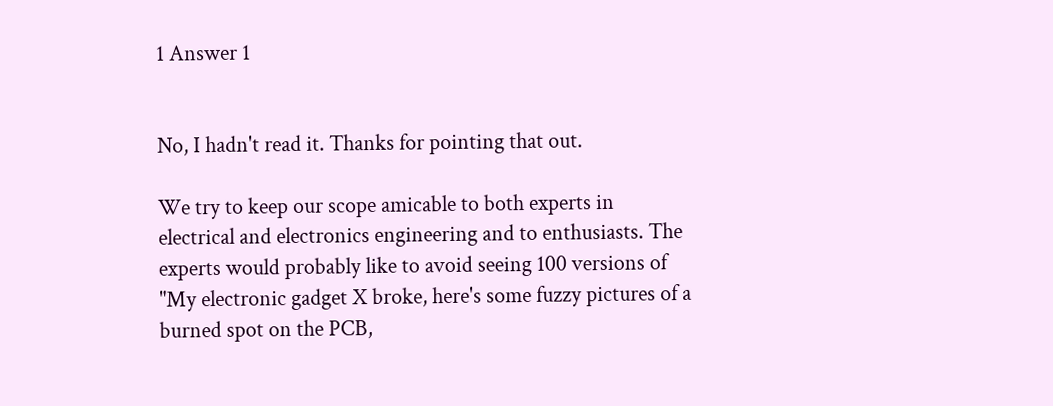1 Answer 1


No, I hadn't read it. Thanks for pointing that out.

We try to keep our scope amicable to both experts in electrical and electronics engineering and to enthusiasts. The experts would probably like to avoid seeing 100 versions of "My electronic gadget X broke, here's some fuzzy pictures of a burned spot on the PCB,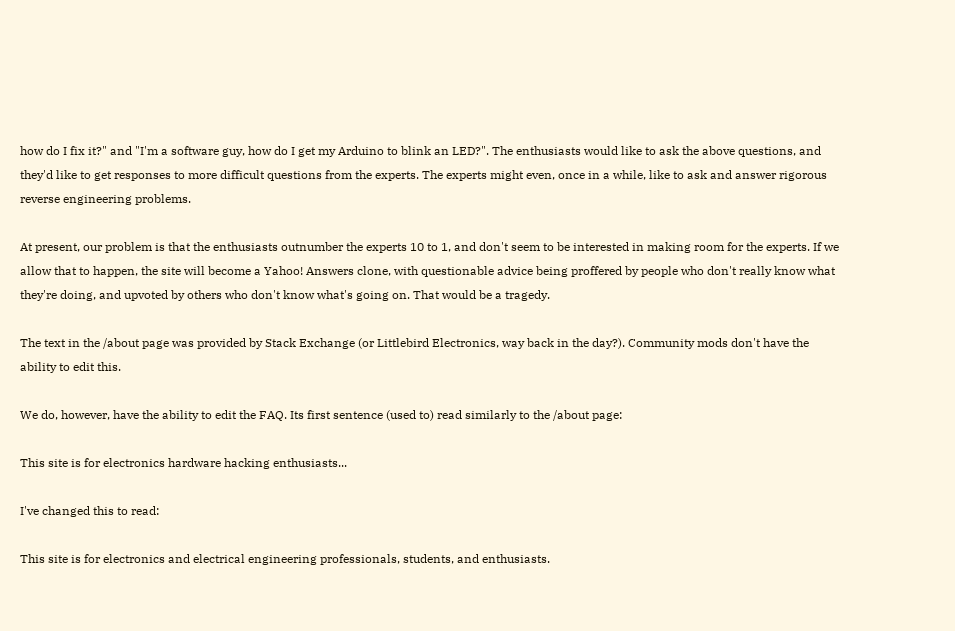how do I fix it?" and "I'm a software guy, how do I get my Arduino to blink an LED?". The enthusiasts would like to ask the above questions, and they'd like to get responses to more difficult questions from the experts. The experts might even, once in a while, like to ask and answer rigorous reverse engineering problems.

At present, our problem is that the enthusiasts outnumber the experts 10 to 1, and don't seem to be interested in making room for the experts. If we allow that to happen, the site will become a Yahoo! Answers clone, with questionable advice being proffered by people who don't really know what they're doing, and upvoted by others who don't know what's going on. That would be a tragedy.

The text in the /about page was provided by Stack Exchange (or Littlebird Electronics, way back in the day?). Community mods don't have the ability to edit this.

We do, however, have the ability to edit the FAQ. Its first sentence (used to) read similarly to the /about page:

This site is for electronics hardware hacking enthusiasts...

I've changed this to read:

This site is for electronics and electrical engineering professionals, students, and enthusiasts.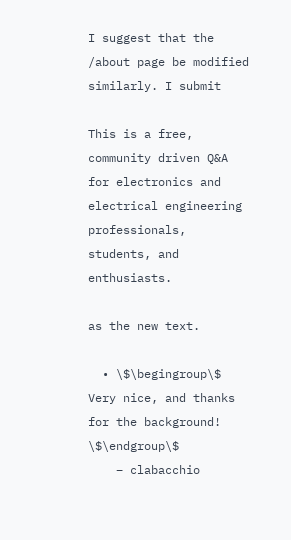I suggest that the /about page be modified similarly. I submit

This is a free, community driven Q&A for electronics and electrical engineering professionals, students, and enthusiasts.

as the new text.

  • \$\begingroup\$ Very nice, and thanks for the background! \$\endgroup\$
    – clabacchio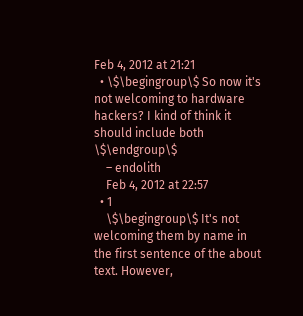Feb 4, 2012 at 21:21
  • \$\begingroup\$ So now it's not welcoming to hardware hackers? I kind of think it should include both \$\endgroup\$
    – endolith
    Feb 4, 2012 at 22:57
  • 1
    \$\begingroup\$ It's not welcoming them by name in the first sentence of the about text. However,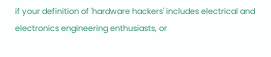if your definition of 'hardware hackers' includes electrical and electronics engineering enthusiasts, or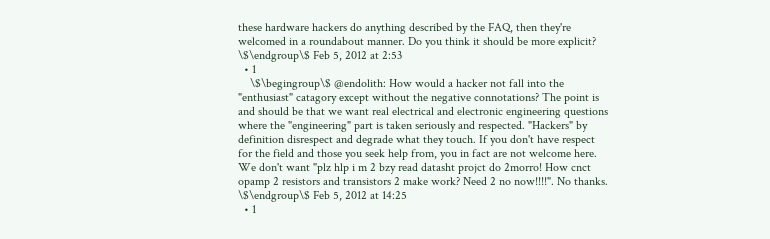these hardware hackers do anything described by the FAQ, then they're welcomed in a roundabout manner. Do you think it should be more explicit? \$\endgroup\$ Feb 5, 2012 at 2:53
  • 1
    \$\begingroup\$ @endolith: How would a hacker not fall into the "enthusiast" catagory except without the negative connotations? The point is and should be that we want real electrical and electronic engineering questions where the "engineering" part is taken seriously and respected. "Hackers" by definition disrespect and degrade what they touch. If you don't have respect for the field and those you seek help from, you in fact are not welcome here. We don't want "plz hlp i m 2 bzy read datasht projct do 2morro! How cnct opamp 2 resistors and transistors 2 make work? Need 2 no now!!!!". No thanks. \$\endgroup\$ Feb 5, 2012 at 14:25
  • 1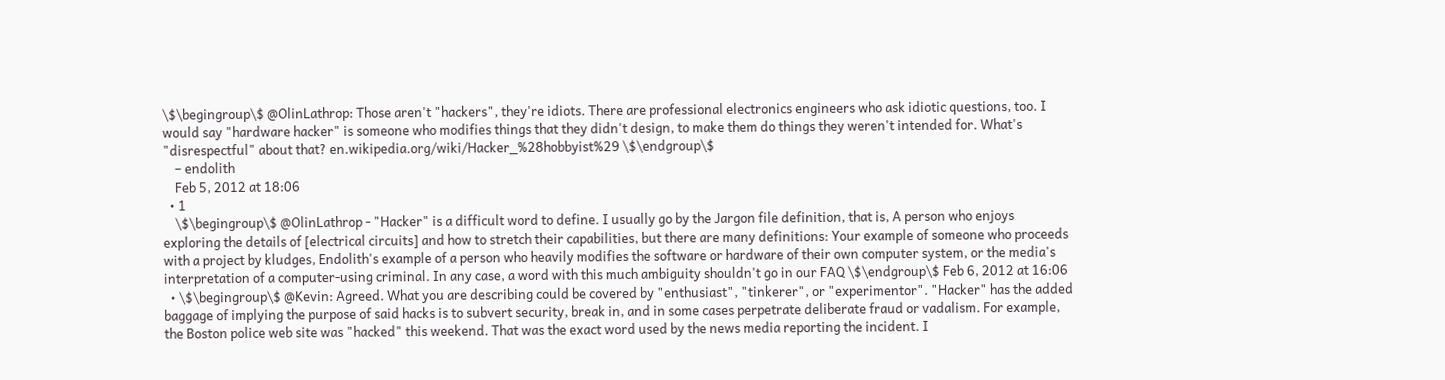\$\begingroup\$ @OlinLathrop: Those aren't "hackers", they're idiots. There are professional electronics engineers who ask idiotic questions, too. I would say "hardware hacker" is someone who modifies things that they didn't design, to make them do things they weren't intended for. What's "disrespectful" about that? en.wikipedia.org/wiki/Hacker_%28hobbyist%29 \$\endgroup\$
    – endolith
    Feb 5, 2012 at 18:06
  • 1
    \$\begingroup\$ @OlinLathrop - "Hacker" is a difficult word to define. I usually go by the Jargon file definition, that is, A person who enjoys exploring the details of [electrical circuits] and how to stretch their capabilities, but there are many definitions: Your example of someone who proceeds with a project by kludges, Endolith's example of a person who heavily modifies the software or hardware of their own computer system, or the media's interpretation of a computer-using criminal. In any case, a word with this much ambiguity shouldn't go in our FAQ \$\endgroup\$ Feb 6, 2012 at 16:06
  • \$\begingroup\$ @Kevin: Agreed. What you are describing could be covered by "enthusiast", "tinkerer", or "experimentor". "Hacker" has the added baggage of implying the purpose of said hacks is to subvert security, break in, and in some cases perpetrate deliberate fraud or vadalism. For example, the Boston police web site was "hacked" this weekend. That was the exact word used by the news media reporting the incident. I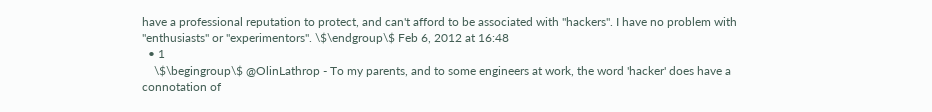have a professional reputation to protect, and can't afford to be associated with "hackers". I have no problem with "enthusiasts" or "experimentors". \$\endgroup\$ Feb 6, 2012 at 16:48
  • 1
    \$\begingroup\$ @OlinLathrop - To my parents, and to some engineers at work, the word 'hacker' does have a connotation of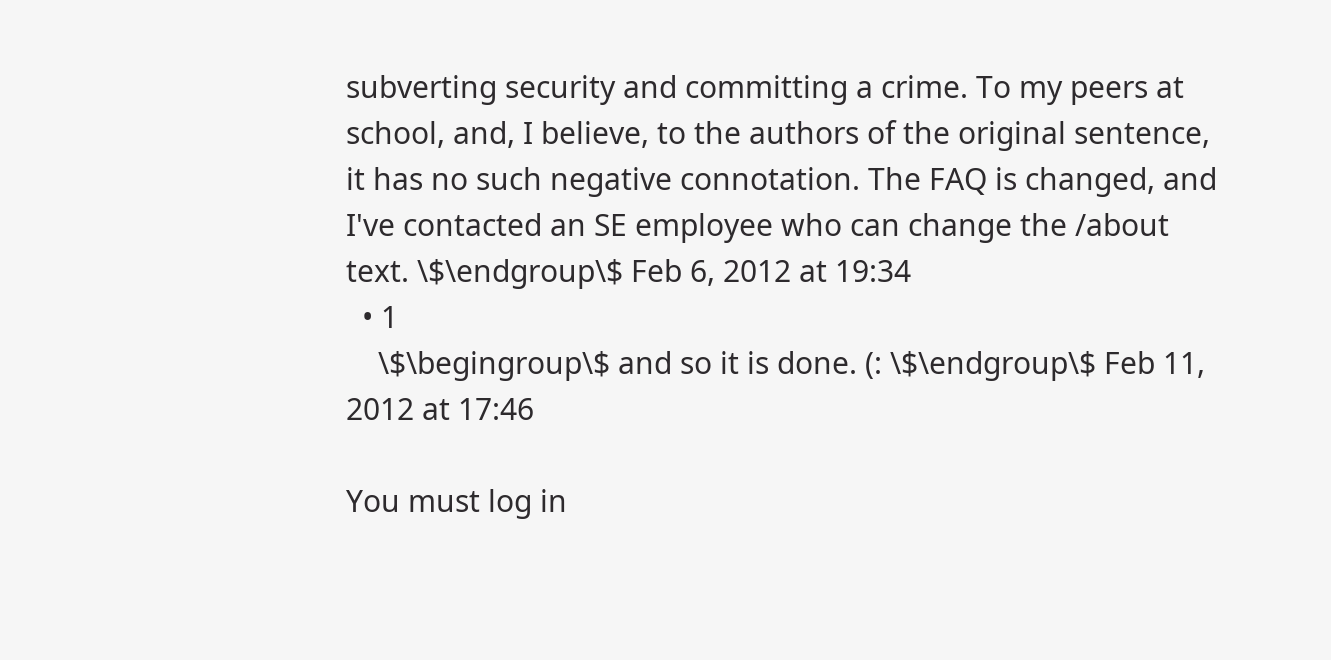subverting security and committing a crime. To my peers at school, and, I believe, to the authors of the original sentence, it has no such negative connotation. The FAQ is changed, and I've contacted an SE employee who can change the /about text. \$\endgroup\$ Feb 6, 2012 at 19:34
  • 1
    \$\begingroup\$ and so it is done. (: \$\endgroup\$ Feb 11, 2012 at 17:46

You must log in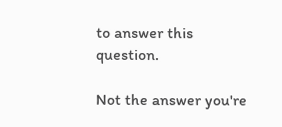to answer this question.

Not the answer you're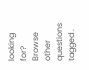looking for? Browse other questions tagged .